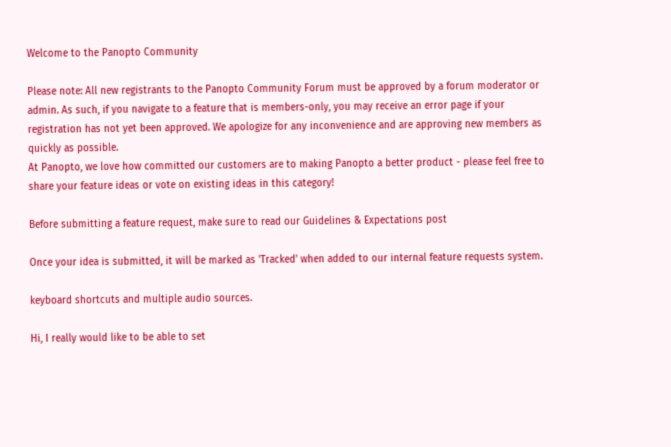Welcome to the Panopto Community

Please note: All new registrants to the Panopto Community Forum must be approved by a forum moderator or admin. As such, if you navigate to a feature that is members-only, you may receive an error page if your registration has not yet been approved. We apologize for any inconvenience and are approving new members as quickly as possible.
At Panopto, we love how committed our customers are to making Panopto a better product - please feel free to share your feature ideas or vote on existing ideas in this category!

Before submitting a feature request, make sure to read our Guidelines & Expectations post

Once your idea is submitted, it will be marked as 'Tracked' when added to our internal feature requests system.

keyboard shortcuts and multiple audio sources.

Hi, I really would like to be able to set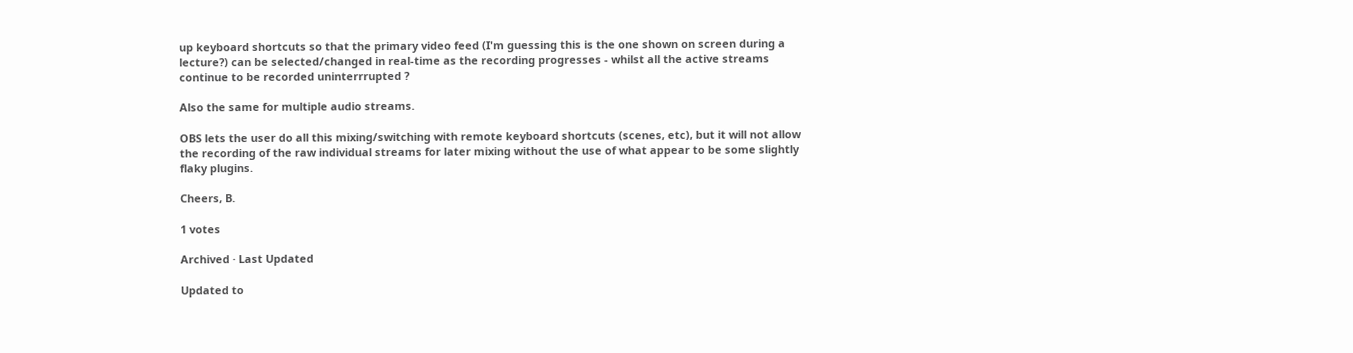up keyboard shortcuts so that the primary video feed (I'm guessing this is the one shown on screen during a lecture?) can be selected/changed in real-time as the recording progresses - whilst all the active streams continue to be recorded uninterrrupted ?

Also the same for multiple audio streams.

OBS lets the user do all this mixing/switching with remote keyboard shortcuts (scenes, etc), but it will not allow the recording of the raw individual streams for later mixing without the use of what appear to be some slightly flaky plugins.

Cheers, B.

1 votes

Archived · Last Updated

Updated to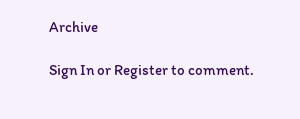Archive

Sign In or Register to comment.